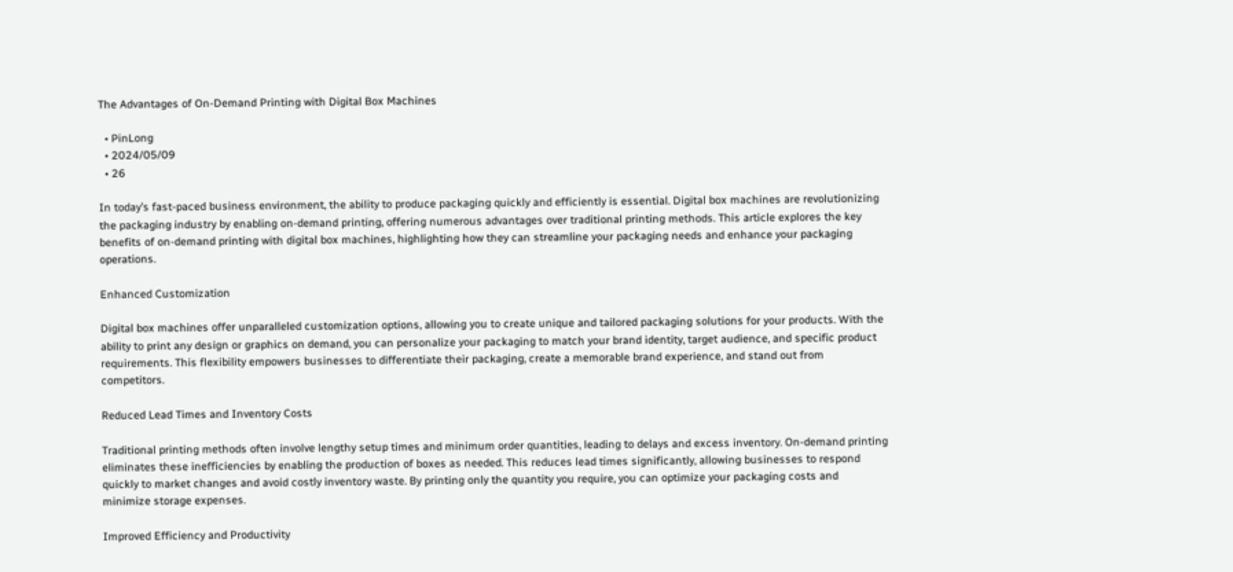The Advantages of On-Demand Printing with Digital Box Machines

  • PinLong
  • 2024/05/09
  • 26

In today’s fast-paced business environment, the ability to produce packaging quickly and efficiently is essential. Digital box machines are revolutionizing the packaging industry by enabling on-demand printing, offering numerous advantages over traditional printing methods. This article explores the key benefits of on-demand printing with digital box machines, highlighting how they can streamline your packaging needs and enhance your packaging operations.

Enhanced Customization

Digital box machines offer unparalleled customization options, allowing you to create unique and tailored packaging solutions for your products. With the ability to print any design or graphics on demand, you can personalize your packaging to match your brand identity, target audience, and specific product requirements. This flexibility empowers businesses to differentiate their packaging, create a memorable brand experience, and stand out from competitors.

Reduced Lead Times and Inventory Costs

Traditional printing methods often involve lengthy setup times and minimum order quantities, leading to delays and excess inventory. On-demand printing eliminates these inefficiencies by enabling the production of boxes as needed. This reduces lead times significantly, allowing businesses to respond quickly to market changes and avoid costly inventory waste. By printing only the quantity you require, you can optimize your packaging costs and minimize storage expenses.

Improved Efficiency and Productivity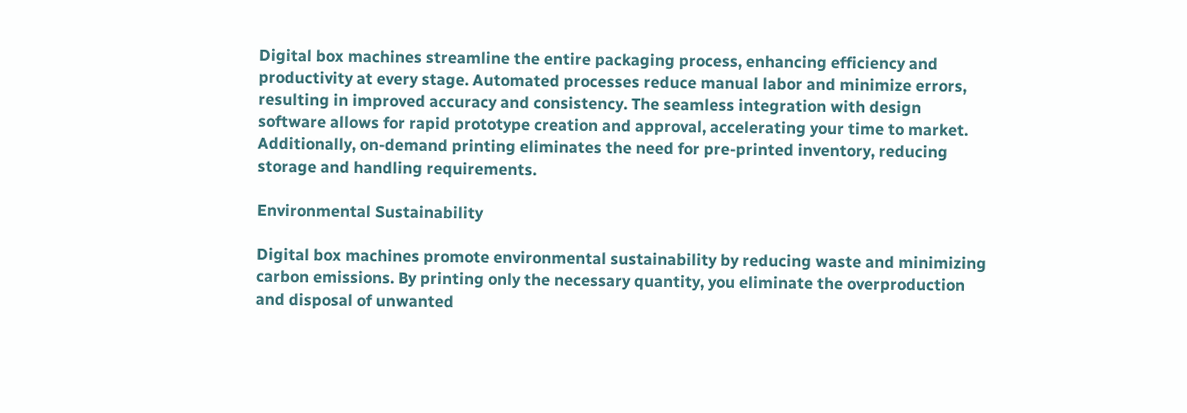Digital box machines streamline the entire packaging process, enhancing efficiency and productivity at every stage. Automated processes reduce manual labor and minimize errors, resulting in improved accuracy and consistency. The seamless integration with design software allows for rapid prototype creation and approval, accelerating your time to market. Additionally, on-demand printing eliminates the need for pre-printed inventory, reducing storage and handling requirements.

Environmental Sustainability

Digital box machines promote environmental sustainability by reducing waste and minimizing carbon emissions. By printing only the necessary quantity, you eliminate the overproduction and disposal of unwanted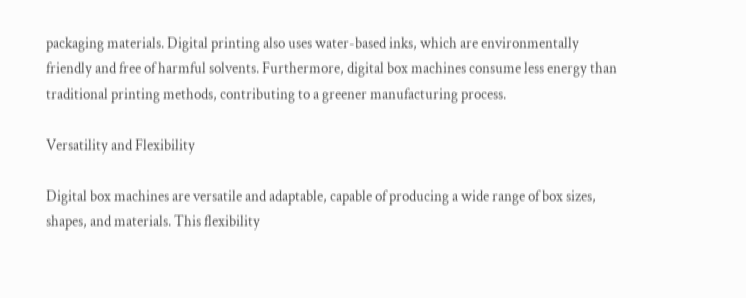packaging materials. Digital printing also uses water-based inks, which are environmentally friendly and free of harmful solvents. Furthermore, digital box machines consume less energy than traditional printing methods, contributing to a greener manufacturing process.

Versatility and Flexibility

Digital box machines are versatile and adaptable, capable of producing a wide range of box sizes, shapes, and materials. This flexibility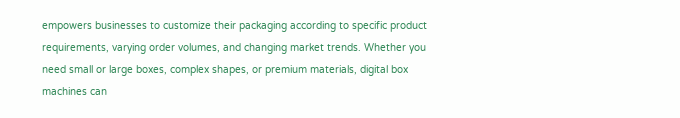empowers businesses to customize their packaging according to specific product requirements, varying order volumes, and changing market trends. Whether you need small or large boxes, complex shapes, or premium materials, digital box machines can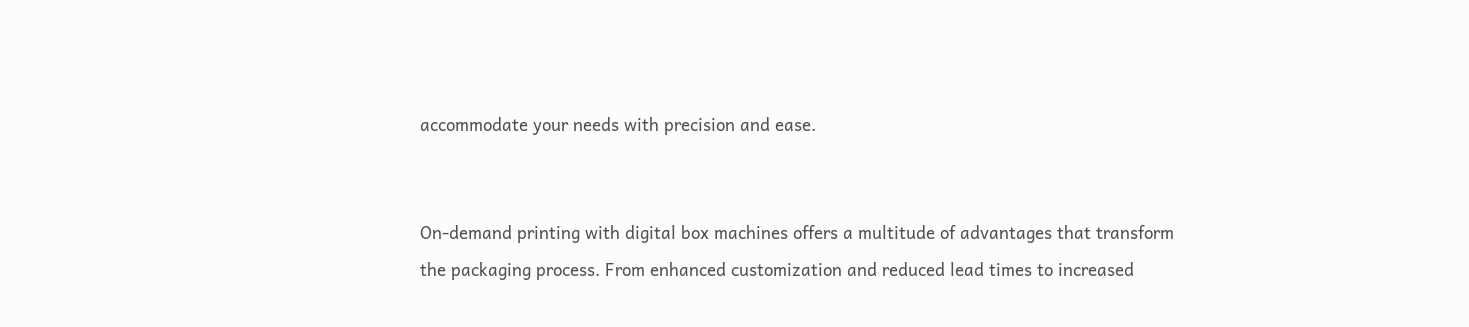accommodate your needs with precision and ease.


On-demand printing with digital box machines offers a multitude of advantages that transform the packaging process. From enhanced customization and reduced lead times to increased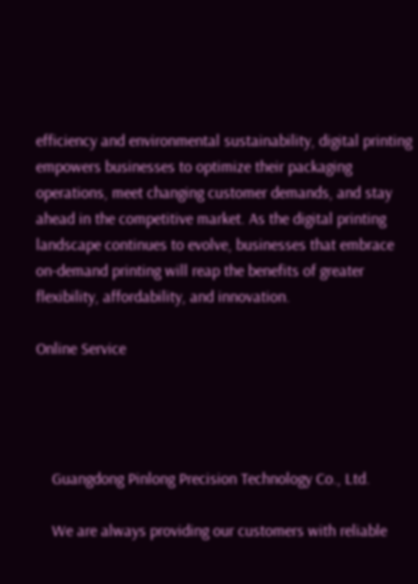efficiency and environmental sustainability, digital printing empowers businesses to optimize their packaging operations, meet changing customer demands, and stay ahead in the competitive market. As the digital printing landscape continues to evolve, businesses that embrace on-demand printing will reap the benefits of greater flexibility, affordability, and innovation.

Online Service




    Guangdong Pinlong Precision Technology Co., Ltd.

    We are always providing our customers with reliable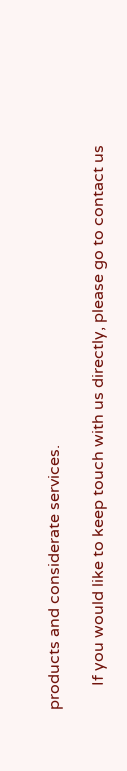products and considerate services.

      If you would like to keep touch with us directly, please go to contact us